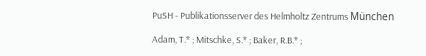PuSH - Publikationsserver des Helmholtz Zentrums München

Adam, T.* ; Mitschke, S.* ; Baker, R.B.* ;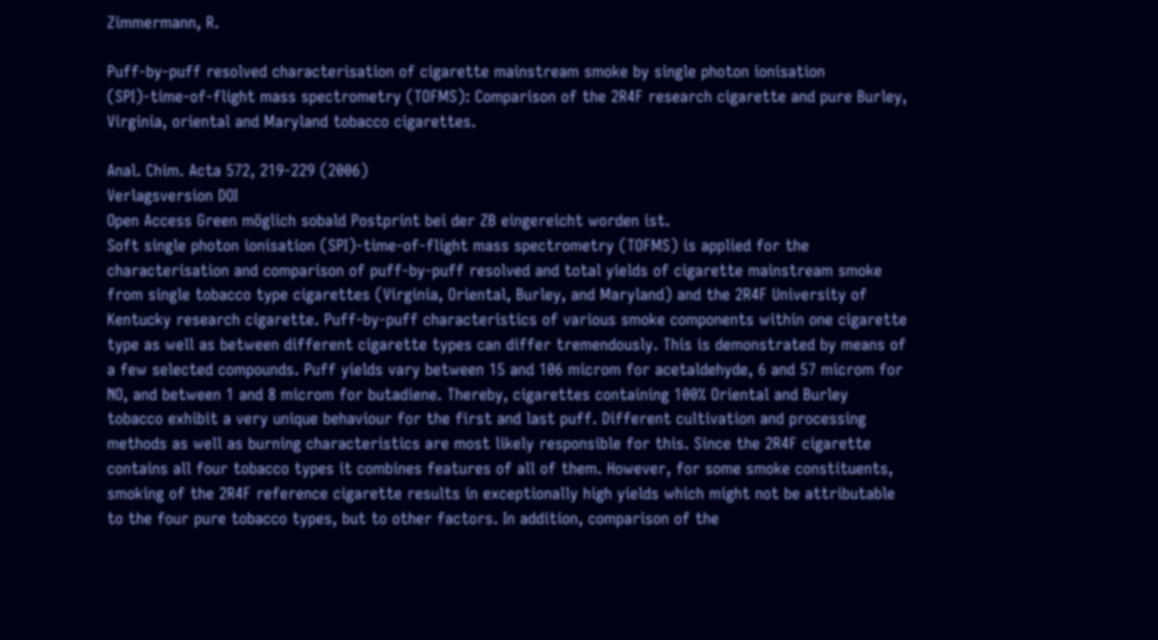Zimmermann, R.

Puff-by-puff resolved characterisation of cigarette mainstream smoke by single photon ionisation (SPI)-time-of-flight mass spectrometry (TOFMS): Comparison of the 2R4F research cigarette and pure Burley, Virginia, oriental and Maryland tobacco cigarettes.

Anal. Chim. Acta 572, 219-229 (2006)
Verlagsversion DOI
Open Access Green möglich sobald Postprint bei der ZB eingereicht worden ist.
Soft single photon ionisation (SPI)-time-of-flight mass spectrometry (TOFMS) is applied for the characterisation and comparison of puff-by-puff resolved and total yields of cigarette mainstream smoke from single tobacco type cigarettes (Virginia, Oriental, Burley, and Maryland) and the 2R4F University of Kentucky research cigarette. Puff-by-puff characteristics of various smoke components within one cigarette type as well as between different cigarette types can differ tremendously. This is demonstrated by means of a few selected compounds. Puff yields vary between 15 and 106 microm for acetaldehyde, 6 and 57 microm for NO, and between 1 and 8 microm for butadiene. Thereby, cigarettes containing 100% Oriental and Burley tobacco exhibit a very unique behaviour for the first and last puff. Different cultivation and processing methods as well as burning characteristics are most likely responsible for this. Since the 2R4F cigarette contains all four tobacco types it combines features of all of them. However, for some smoke constituents, smoking of the 2R4F reference cigarette results in exceptionally high yields which might not be attributable to the four pure tobacco types, but to other factors. In addition, comparison of the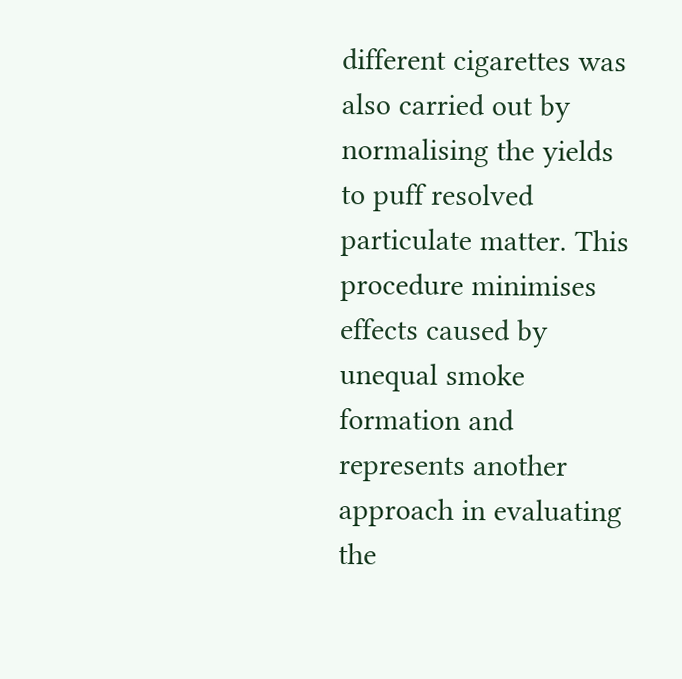different cigarettes was also carried out by normalising the yields to puff resolved particulate matter. This procedure minimises effects caused by unequal smoke formation and represents another approach in evaluating the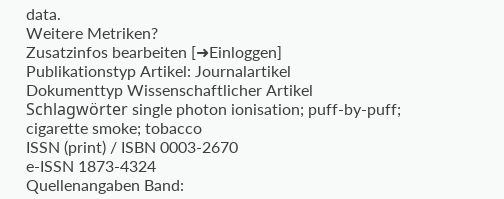data.
Weitere Metriken?
Zusatzinfos bearbeiten [➜Einloggen]
Publikationstyp Artikel: Journalartikel
Dokumenttyp Wissenschaftlicher Artikel
Schlagwörter single photon ionisation; puff-by-puff; cigarette smoke; tobacco
ISSN (print) / ISBN 0003-2670
e-ISSN 1873-4324
Quellenangaben Band: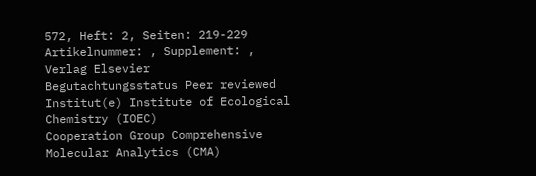572, Heft: 2, Seiten: 219-229 Artikelnummer: , Supplement: ,
Verlag Elsevier
Begutachtungsstatus Peer reviewed
Institut(e) Institute of Ecological Chemistry (IOEC)
Cooperation Group Comprehensive Molecular Analytics (CMA)